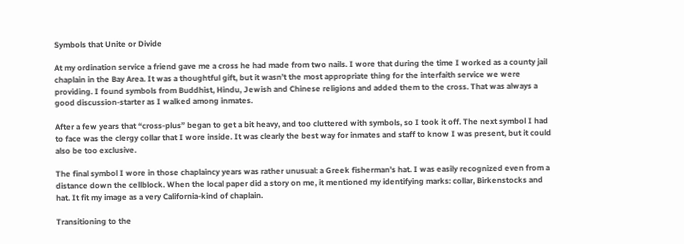Symbols that Unite or Divide

At my ordination service a friend gave me a cross he had made from two nails. I wore that during the time I worked as a county jail chaplain in the Bay Area. It was a thoughtful gift, but it wasn’t the most appropriate thing for the interfaith service we were providing. I found symbols from Buddhist, Hindu, Jewish and Chinese religions and added them to the cross. That was always a good discussion-starter as I walked among inmates.

After a few years that “cross-plus” began to get a bit heavy, and too cluttered with symbols, so I took it off. The next symbol I had to face was the clergy collar that I wore inside. It was clearly the best way for inmates and staff to know I was present, but it could also be too exclusive.

The final symbol I wore in those chaplaincy years was rather unusual: a Greek fisherman’s hat. I was easily recognized even from a distance down the cellblock. When the local paper did a story on me, it mentioned my identifying marks: collar, Birkenstocks and hat. It fit my image as a very California-kind of chaplain.

Transitioning to the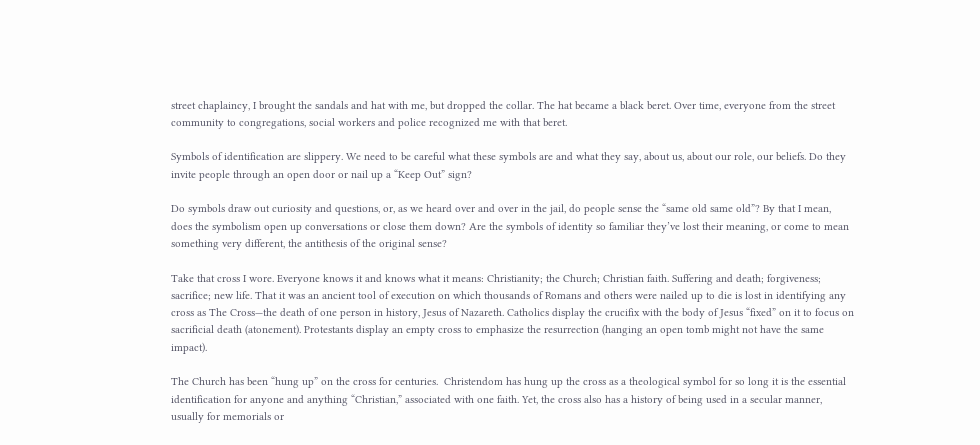street chaplaincy, I brought the sandals and hat with me, but dropped the collar. The hat became a black beret. Over time, everyone from the street community to congregations, social workers and police recognized me with that beret.

Symbols of identification are slippery. We need to be careful what these symbols are and what they say, about us, about our role, our beliefs. Do they invite people through an open door or nail up a “Keep Out” sign?

Do symbols draw out curiosity and questions, or, as we heard over and over in the jail, do people sense the “same old same old”? By that I mean, does the symbolism open up conversations or close them down? Are the symbols of identity so familiar they’ve lost their meaning, or come to mean something very different, the antithesis of the original sense?

Take that cross I wore. Everyone knows it and knows what it means: Christianity; the Church; Christian faith. Suffering and death; forgiveness; sacrifice; new life. That it was an ancient tool of execution on which thousands of Romans and others were nailed up to die is lost in identifying any cross as The Cross—the death of one person in history, Jesus of Nazareth. Catholics display the crucifix with the body of Jesus “fixed” on it to focus on sacrificial death (atonement). Protestants display an empty cross to emphasize the resurrection (hanging an open tomb might not have the same impact).

The Church has been “hung up” on the cross for centuries.  Christendom has hung up the cross as a theological symbol for so long it is the essential identification for anyone and anything “Christian,” associated with one faith. Yet, the cross also has a history of being used in a secular manner, usually for memorials or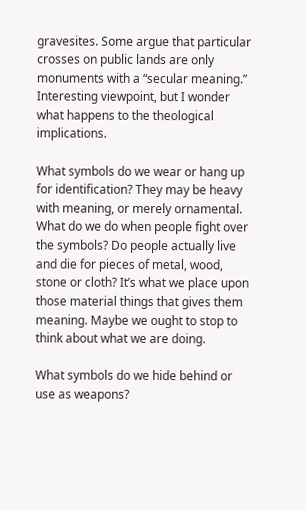gravesites. Some argue that particular crosses on public lands are only monuments with a “secular meaning.” Interesting viewpoint, but I wonder what happens to the theological implications.

What symbols do we wear or hang up for identification? They may be heavy with meaning, or merely ornamental. What do we do when people fight over the symbols? Do people actually live and die for pieces of metal, wood, stone or cloth? It’s what we place upon those material things that gives them meaning. Maybe we ought to stop to think about what we are doing.

What symbols do we hide behind or use as weapons?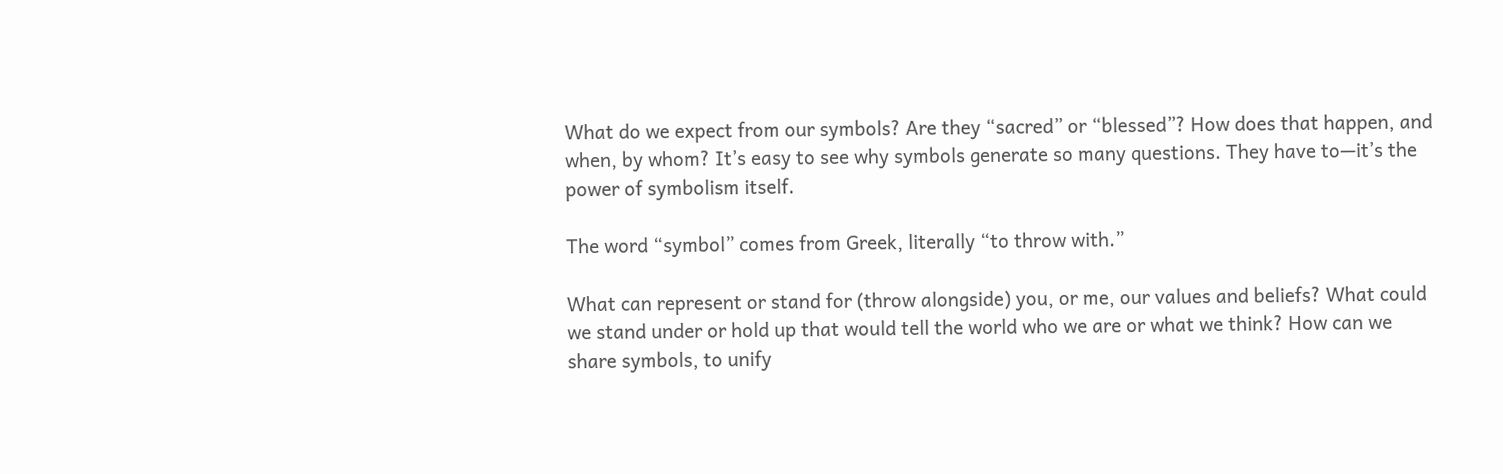What do we expect from our symbols? Are they “sacred” or “blessed”? How does that happen, and when, by whom? It’s easy to see why symbols generate so many questions. They have to—it’s the power of symbolism itself.

The word “symbol” comes from Greek, literally “to throw with.”

What can represent or stand for (throw alongside) you, or me, our values and beliefs? What could we stand under or hold up that would tell the world who we are or what we think? How can we share symbols, to unify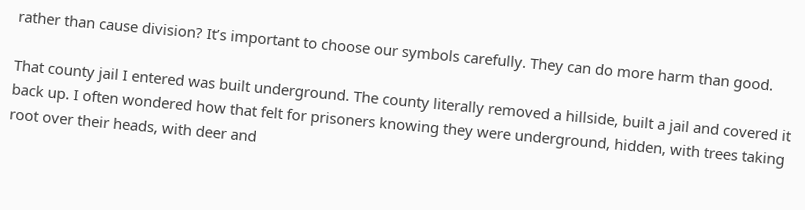rather than cause division? It’s important to choose our symbols carefully. They can do more harm than good.

That county jail I entered was built underground. The county literally removed a hillside, built a jail and covered it back up. I often wondered how that felt for prisoners knowing they were underground, hidden, with trees taking root over their heads, with deer and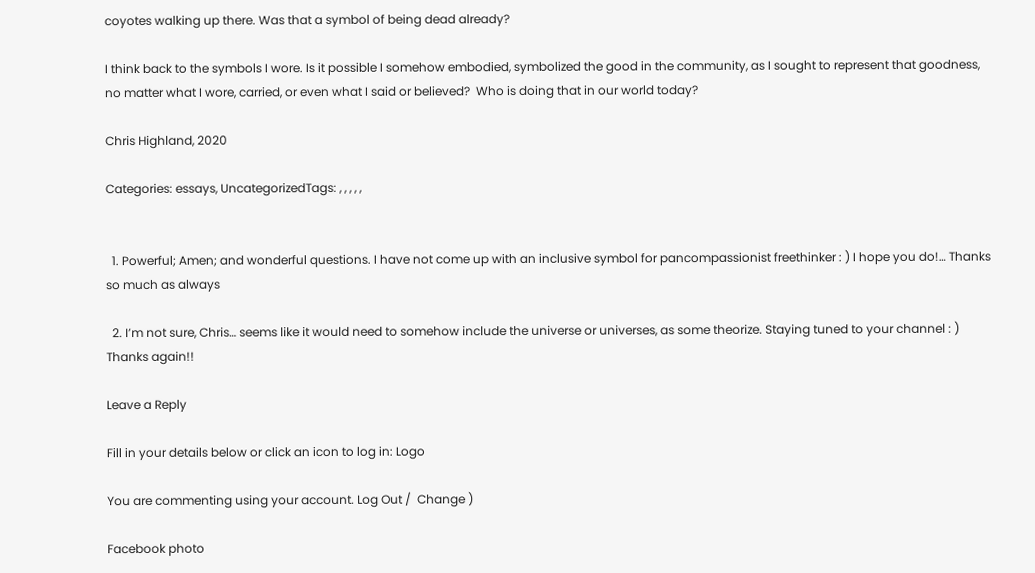coyotes walking up there. Was that a symbol of being dead already?

I think back to the symbols I wore. Is it possible I somehow embodied, symbolized the good in the community, as I sought to represent that goodness, no matter what I wore, carried, or even what I said or believed?  Who is doing that in our world today?

Chris Highland, 2020

Categories: essays, UncategorizedTags: , , , , ,


  1. Powerful; Amen; and wonderful questions. I have not come up with an inclusive symbol for pancompassionist freethinker : ) I hope you do!… Thanks so much as always

  2. I’m not sure, Chris… seems like it would need to somehow include the universe or universes, as some theorize. Staying tuned to your channel : ) Thanks again!!

Leave a Reply

Fill in your details below or click an icon to log in: Logo

You are commenting using your account. Log Out /  Change )

Facebook photo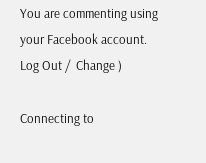You are commenting using your Facebook account. Log Out /  Change )

Connecting to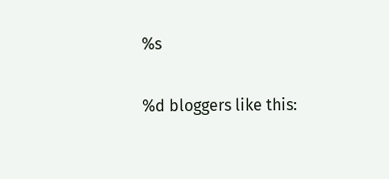%s

%d bloggers like this: